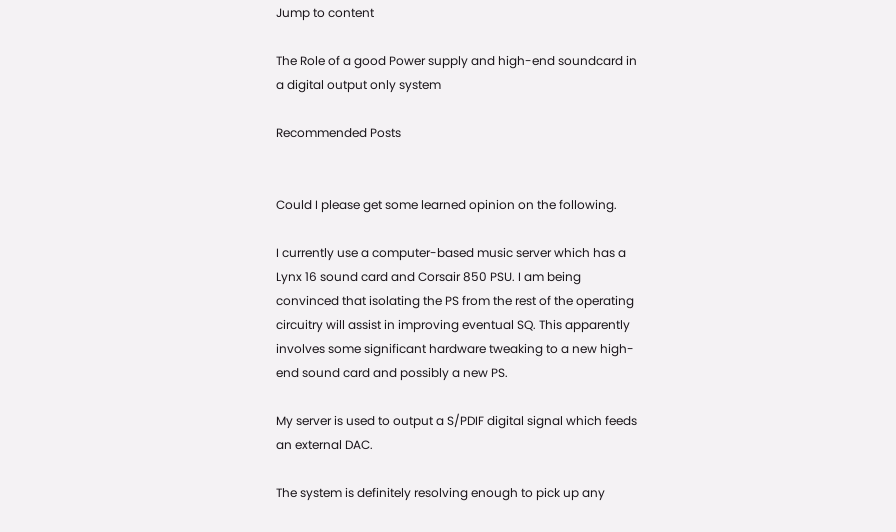Jump to content

The Role of a good Power supply and high-end soundcard in a digital output only system

Recommended Posts


Could I please get some learned opinion on the following.

I currently use a computer-based music server which has a Lynx 16 sound card and Corsair 850 PSU. I am being convinced that isolating the PS from the rest of the operating circuitry will assist in improving eventual SQ. This apparently involves some significant hardware tweaking to a new high-end sound card and possibly a new PS.

My server is used to output a S/PDIF digital signal which feeds an external DAC.

The system is definitely resolving enough to pick up any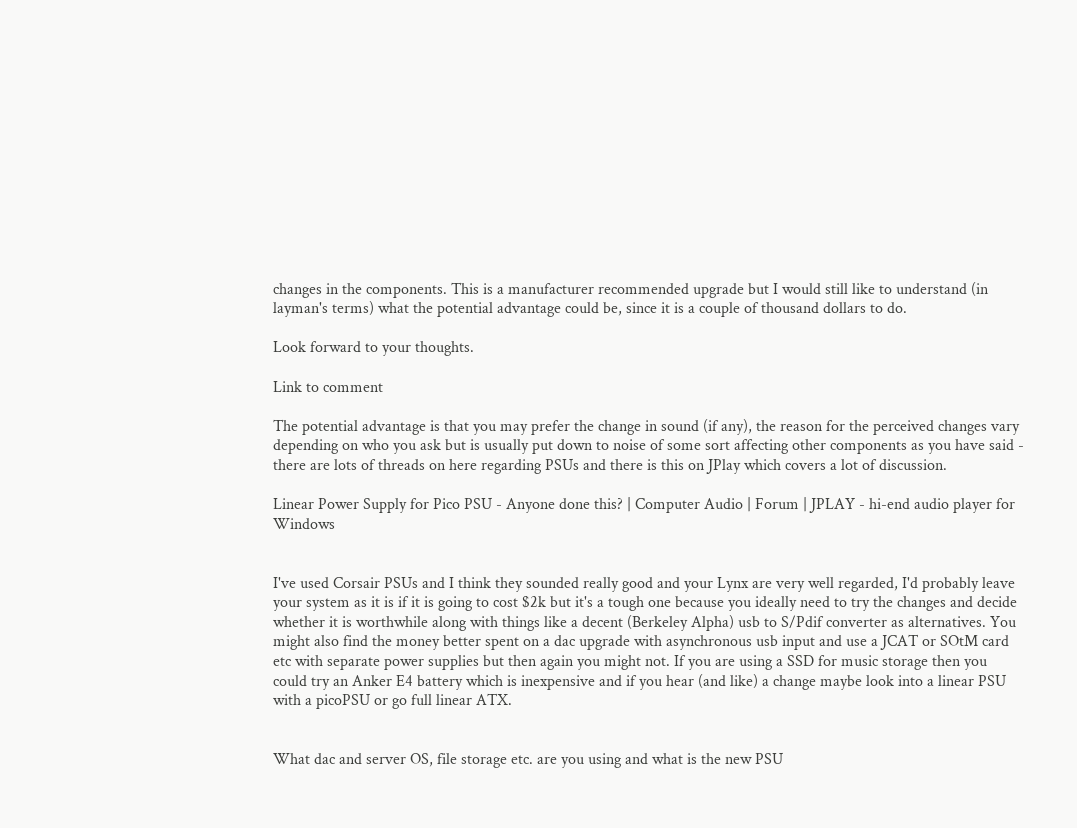changes in the components. This is a manufacturer recommended upgrade but I would still like to understand (in layman's terms) what the potential advantage could be, since it is a couple of thousand dollars to do.

Look forward to your thoughts.

Link to comment

The potential advantage is that you may prefer the change in sound (if any), the reason for the perceived changes vary depending on who you ask but is usually put down to noise of some sort affecting other components as you have said - there are lots of threads on here regarding PSUs and there is this on JPlay which covers a lot of discussion.

Linear Power Supply for Pico PSU - Anyone done this? | Computer Audio | Forum | JPLAY - hi-end audio player for Windows


I've used Corsair PSUs and I think they sounded really good and your Lynx are very well regarded, I'd probably leave your system as it is if it is going to cost $2k but it's a tough one because you ideally need to try the changes and decide whether it is worthwhile along with things like a decent (Berkeley Alpha) usb to S/Pdif converter as alternatives. You might also find the money better spent on a dac upgrade with asynchronous usb input and use a JCAT or SOtM card etc with separate power supplies but then again you might not. If you are using a SSD for music storage then you could try an Anker E4 battery which is inexpensive and if you hear (and like) a change maybe look into a linear PSU with a picoPSU or go full linear ATX.


What dac and server OS, file storage etc. are you using and what is the new PSU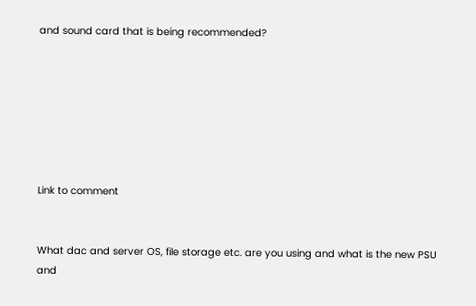and sound card that is being recommended?







Link to comment


What dac and server OS, file storage etc. are you using and what is the new PSU and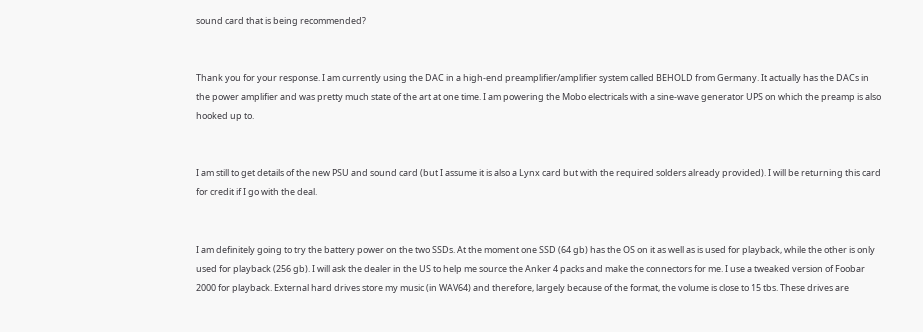sound card that is being recommended?


Thank you for your response. I am currently using the DAC in a high-end preamplifier/amplifier system called BEHOLD from Germany. It actually has the DACs in the power amplifier and was pretty much state of the art at one time. I am powering the Mobo electricals with a sine-wave generator UPS on which the preamp is also hooked up to.


I am still to get details of the new PSU and sound card (but I assume it is also a Lynx card but with the required solders already provided). I will be returning this card for credit if I go with the deal.


I am definitely going to try the battery power on the two SSDs. At the moment one SSD (64 gb) has the OS on it as well as is used for playback, while the other is only used for playback (256 gb). I will ask the dealer in the US to help me source the Anker 4 packs and make the connectors for me. I use a tweaked version of Foobar 2000 for playback. External hard drives store my music (in WAV64) and therefore, largely because of the format, the volume is close to 15 tbs. These drives are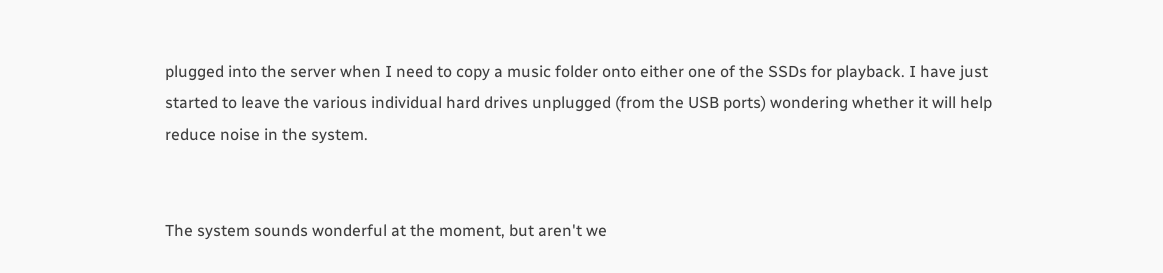plugged into the server when I need to copy a music folder onto either one of the SSDs for playback. I have just started to leave the various individual hard drives unplugged (from the USB ports) wondering whether it will help reduce noise in the system.


The system sounds wonderful at the moment, but aren't we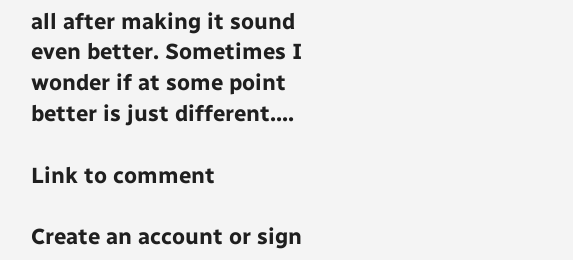all after making it sound even better. Sometimes I wonder if at some point better is just different....

Link to comment

Create an account or sign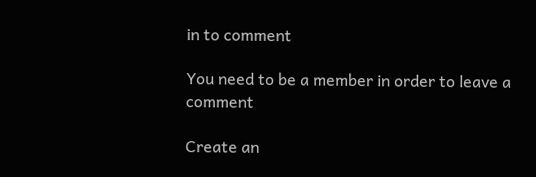in to comment

You need to be a member in order to leave a comment

Create an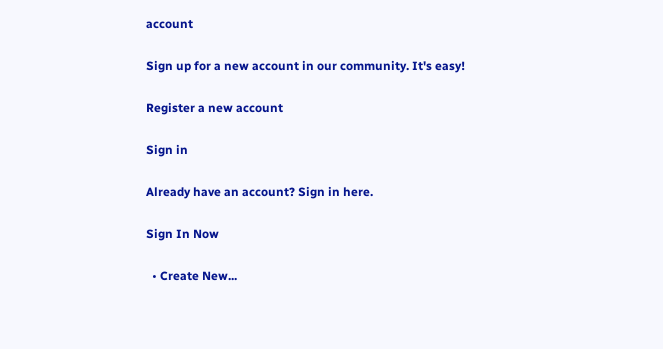account

Sign up for a new account in our community. It's easy!

Register a new account

Sign in

Already have an account? Sign in here.

Sign In Now

  • Create New...